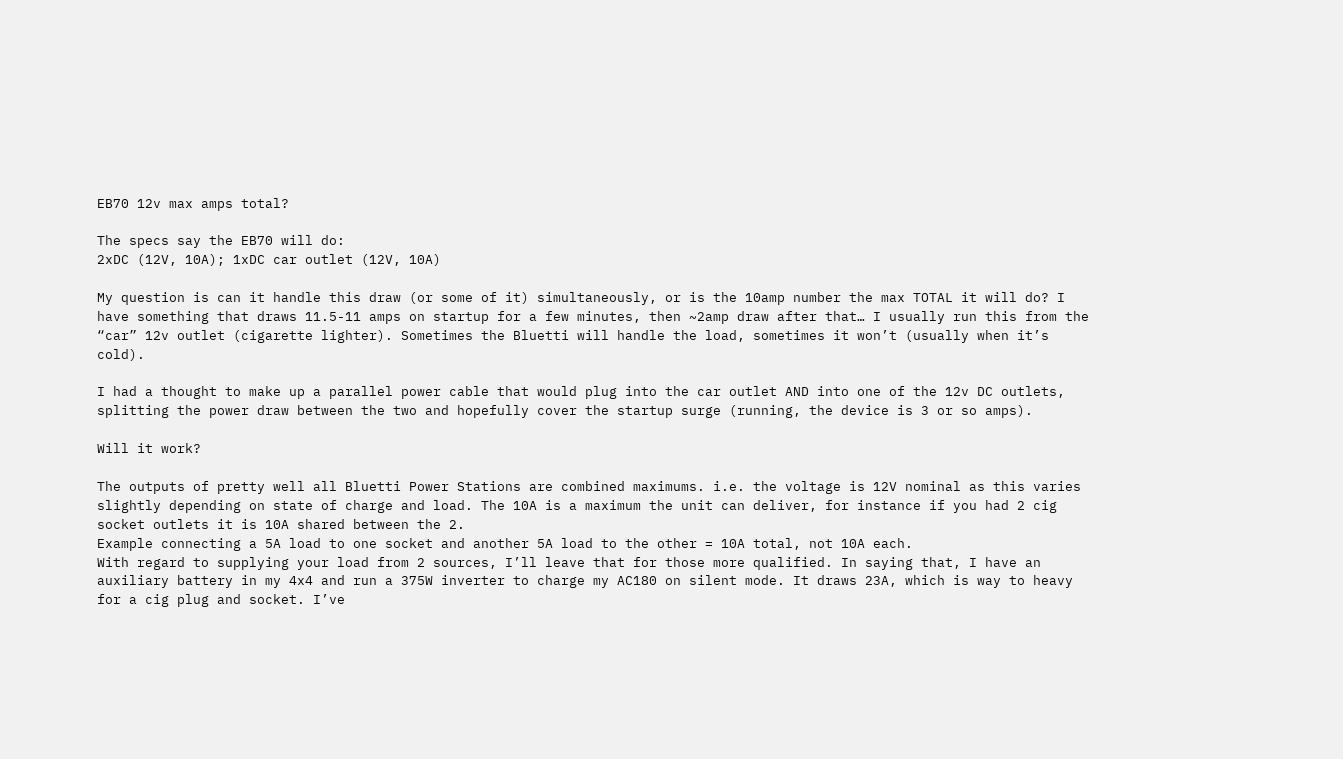EB70 12v max amps total?

The specs say the EB70 will do:
2xDC (12V, 10A); 1xDC car outlet (12V, 10A)

My question is can it handle this draw (or some of it) simultaneously, or is the 10amp number the max TOTAL it will do? I have something that draws 11.5-11 amps on startup for a few minutes, then ~2amp draw after that… I usually run this from the “car” 12v outlet (cigarette lighter). Sometimes the Bluetti will handle the load, sometimes it won’t (usually when it’s cold).

I had a thought to make up a parallel power cable that would plug into the car outlet AND into one of the 12v DC outlets, splitting the power draw between the two and hopefully cover the startup surge (running, the device is 3 or so amps).

Will it work?

The outputs of pretty well all Bluetti Power Stations are combined maximums. i.e. the voltage is 12V nominal as this varies slightly depending on state of charge and load. The 10A is a maximum the unit can deliver, for instance if you had 2 cig socket outlets it is 10A shared between the 2.
Example connecting a 5A load to one socket and another 5A load to the other = 10A total, not 10A each.
With regard to supplying your load from 2 sources, I’ll leave that for those more qualified. In saying that, I have an auxiliary battery in my 4x4 and run a 375W inverter to charge my AC180 on silent mode. It draws 23A, which is way to heavy for a cig plug and socket. I’ve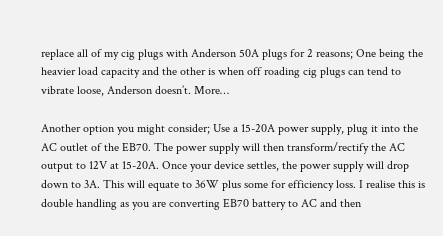replace all of my cig plugs with Anderson 50A plugs for 2 reasons; One being the heavier load capacity and the other is when off roading cig plugs can tend to vibrate loose, Anderson doesn’t. More…

Another option you might consider; Use a 15-20A power supply, plug it into the AC outlet of the EB70. The power supply will then transform/rectify the AC output to 12V at 15-20A. Once your device settles, the power supply will drop down to 3A. This will equate to 36W plus some for efficiency loss. I realise this is double handling as you are converting EB70 battery to AC and then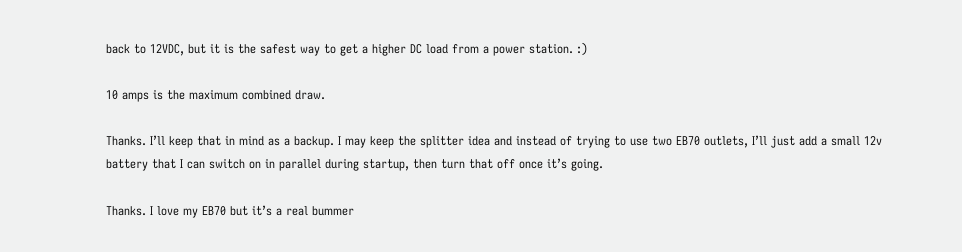back to 12VDC, but it is the safest way to get a higher DC load from a power station. :)

10 amps is the maximum combined draw.

Thanks. I’ll keep that in mind as a backup. I may keep the splitter idea and instead of trying to use two EB70 outlets, I’ll just add a small 12v battery that I can switch on in parallel during startup, then turn that off once it’s going.

Thanks. I love my EB70 but it’s a real bummer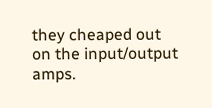they cheaped out on the input/output amps.